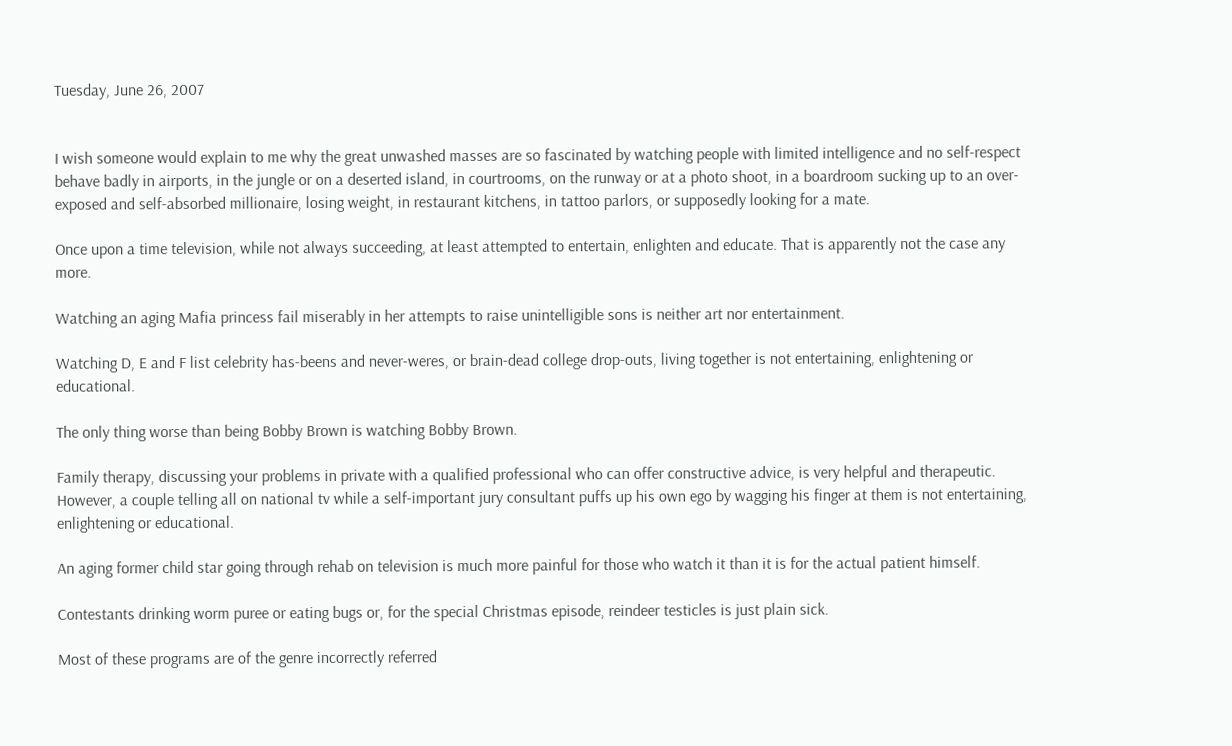Tuesday, June 26, 2007


I wish someone would explain to me why the great unwashed masses are so fascinated by watching people with limited intelligence and no self-respect behave badly in airports, in the jungle or on a deserted island, in courtrooms, on the runway or at a photo shoot, in a boardroom sucking up to an over-exposed and self-absorbed millionaire, losing weight, in restaurant kitchens, in tattoo parlors, or supposedly looking for a mate.

Once upon a time television, while not always succeeding, at least attempted to entertain, enlighten and educate. That is apparently not the case any more.

Watching an aging Mafia princess fail miserably in her attempts to raise unintelligible sons is neither art nor entertainment.

Watching D, E and F list celebrity has-beens and never-weres, or brain-dead college drop-outs, living together is not entertaining, enlightening or educational.

The only thing worse than being Bobby Brown is watching Bobby Brown.

Family therapy, discussing your problems in private with a qualified professional who can offer constructive advice, is very helpful and therapeutic. However, a couple telling all on national tv while a self-important jury consultant puffs up his own ego by wagging his finger at them is not entertaining, enlightening or educational.

An aging former child star going through rehab on television is much more painful for those who watch it than it is for the actual patient himself.

Contestants drinking worm puree or eating bugs or, for the special Christmas episode, reindeer testicles is just plain sick.

Most of these programs are of the genre incorrectly referred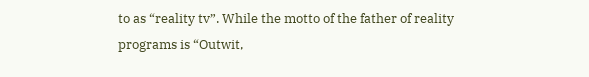to as “reality tv”. While the motto of the father of reality programs is “Outwit,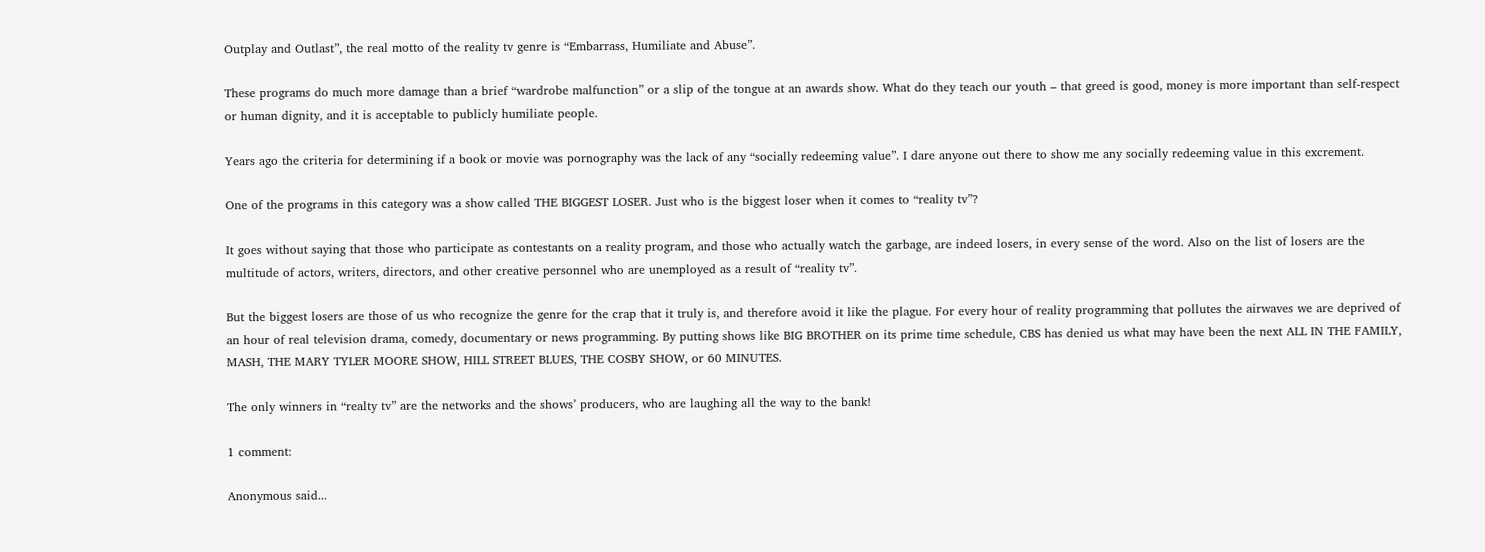Outplay and Outlast”, the real motto of the reality tv genre is “Embarrass, Humiliate and Abuse”.

These programs do much more damage than a brief “wardrobe malfunction” or a slip of the tongue at an awards show. What do they teach our youth – that greed is good, money is more important than self-respect or human dignity, and it is acceptable to publicly humiliate people.

Years ago the criteria for determining if a book or movie was pornography was the lack of any “socially redeeming value”. I dare anyone out there to show me any socially redeeming value in this excrement.

One of the programs in this category was a show called THE BIGGEST LOSER. Just who is the biggest loser when it comes to “reality tv”?

It goes without saying that those who participate as contestants on a reality program, and those who actually watch the garbage, are indeed losers, in every sense of the word. Also on the list of losers are the multitude of actors, writers, directors, and other creative personnel who are unemployed as a result of “reality tv”.

But the biggest losers are those of us who recognize the genre for the crap that it truly is, and therefore avoid it like the plague. For every hour of reality programming that pollutes the airwaves we are deprived of an hour of real television drama, comedy, documentary or news programming. By putting shows like BIG BROTHER on its prime time schedule, CBS has denied us what may have been the next ALL IN THE FAMILY, MASH, THE MARY TYLER MOORE SHOW, HILL STREET BLUES, THE COSBY SHOW, or 60 MINUTES.

The only winners in “realty tv” are the networks and the shows’ producers, who are laughing all the way to the bank!

1 comment:

Anonymous said...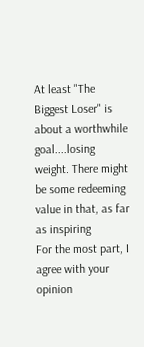At least "The Biggest Loser" is
about a worthwhile goal....losing
weight. There might be some redeeming
value in that, as far as inspiring
For the most part, I agree with your
opinion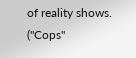of reality shows.
("Cops"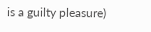is a guilty pleasure)